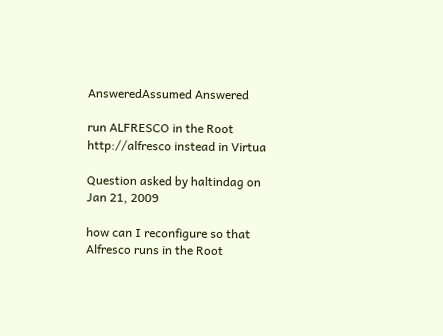AnsweredAssumed Answered

run ALFRESCO in the Root http://alfresco instead in Virtua

Question asked by haltindag on Jan 21, 2009

how can I reconfigure so that  Alfresco runs in the Root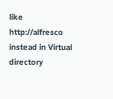like http://alfresco
instead in Virtual directory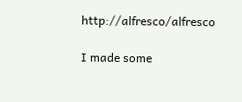http://alfresco/alfresco

I made some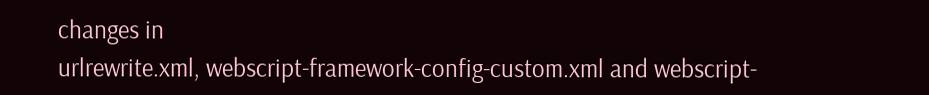changes in
urlrewrite.xml, webscript-framework-config-custom.xml and webscript-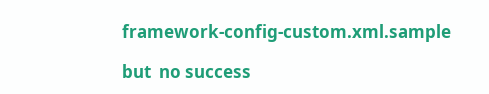framework-config-custom.xml.sample

but  no success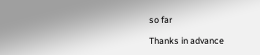so far

Thanks in advance